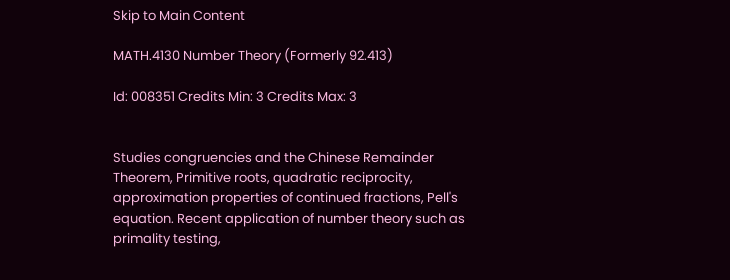Skip to Main Content

MATH.4130 Number Theory (Formerly 92.413)

Id: 008351 Credits Min: 3 Credits Max: 3


Studies congruencies and the Chinese Remainder Theorem, Primitive roots, quadratic reciprocity, approximation properties of continued fractions, Pell's equation. Recent application of number theory such as primality testing,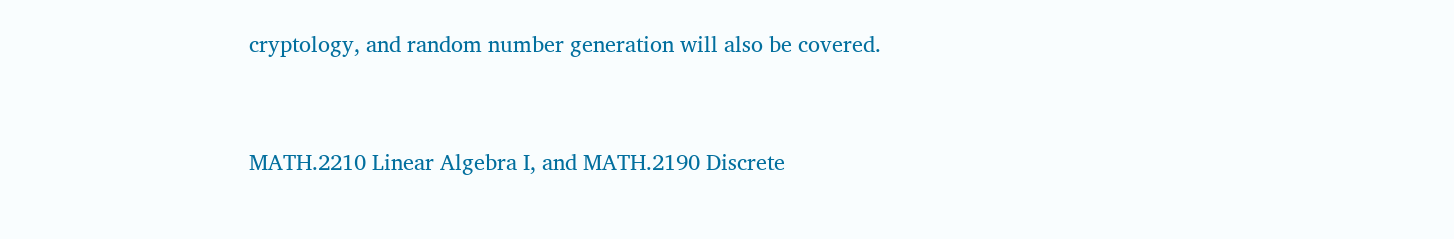cryptology, and random number generation will also be covered.


MATH.2210 Linear Algebra I, and MATH.2190 Discrete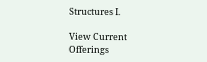Structures I.

View Current Offerings